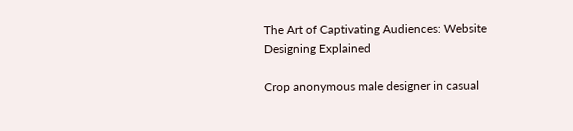The Art of Captivating Audiences: Website Designing Explained

Crop anonymous male designer in casual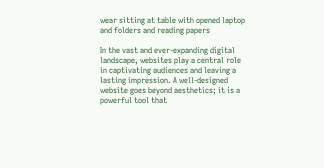wear sitting at table with opened laptop and folders and reading papers

In the vast and ever-expanding digital landscape, websites play a central role in captivating audiences and leaving a lasting impression. A well-designed website goes beyond aesthetics; it is a powerful tool that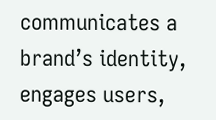communicates a brand’s identity, engages users,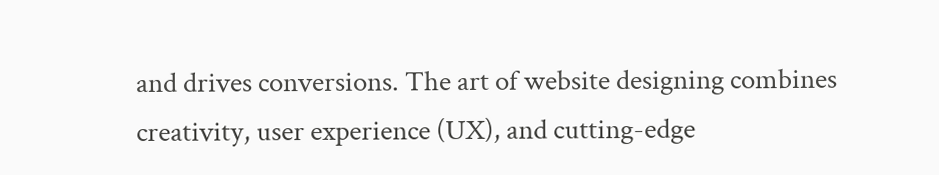and drives conversions. The art of website designing combines creativity, user experience (UX), and cutting-edge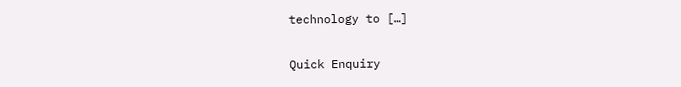technology to […]

Quick Enquiry